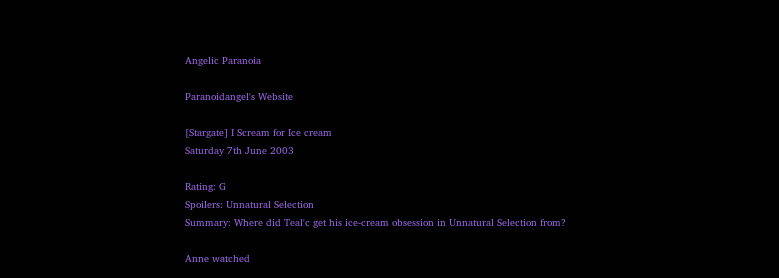Angelic Paranoia

Paranoidangel's Website

[Stargate] I Scream for Ice cream
Saturday 7th June 2003

Rating: G
Spoilers: Unnatural Selection
Summary: Where did Teal'c get his ice-cream obsession in Unnatural Selection from?

Anne watched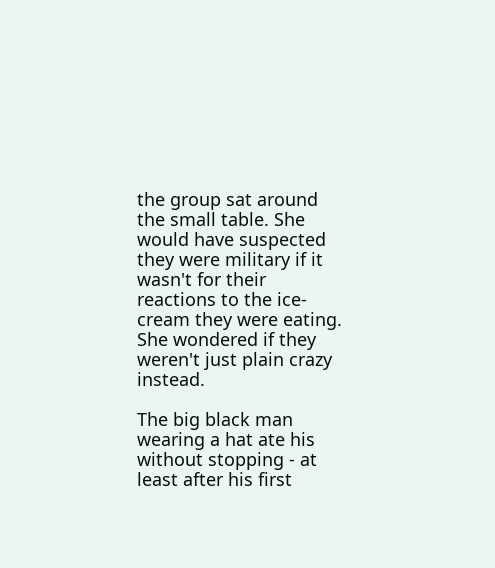the group sat around the small table. She would have suspected they were military if it wasn't for their reactions to the ice-cream they were eating. She wondered if they weren't just plain crazy instead.

The big black man wearing a hat ate his without stopping - at least after his first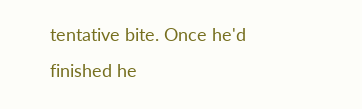tentative bite. Once he'd finished he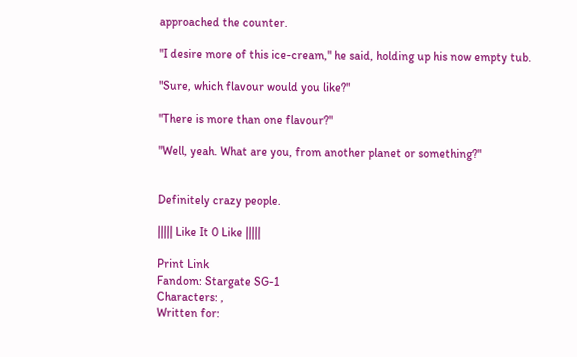approached the counter.

"I desire more of this ice-cream," he said, holding up his now empty tub.

"Sure, which flavour would you like?"

"There is more than one flavour?"

"Well, yeah. What are you, from another planet or something?"


Definitely crazy people.

||||| Like It 0 Like |||||

Print Link
Fandom: Stargate SG-1
Characters: ,
Written for: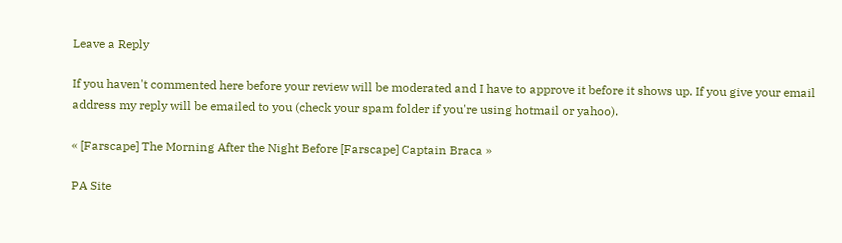Leave a Reply

If you haven't commented here before your review will be moderated and I have to approve it before it shows up. If you give your email address my reply will be emailed to you (check your spam folder if you're using hotmail or yahoo).

« [Farscape] The Morning After the Night Before [Farscape] Captain Braca »

PA Site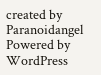created by Paranoidangel
Powered by WordPress